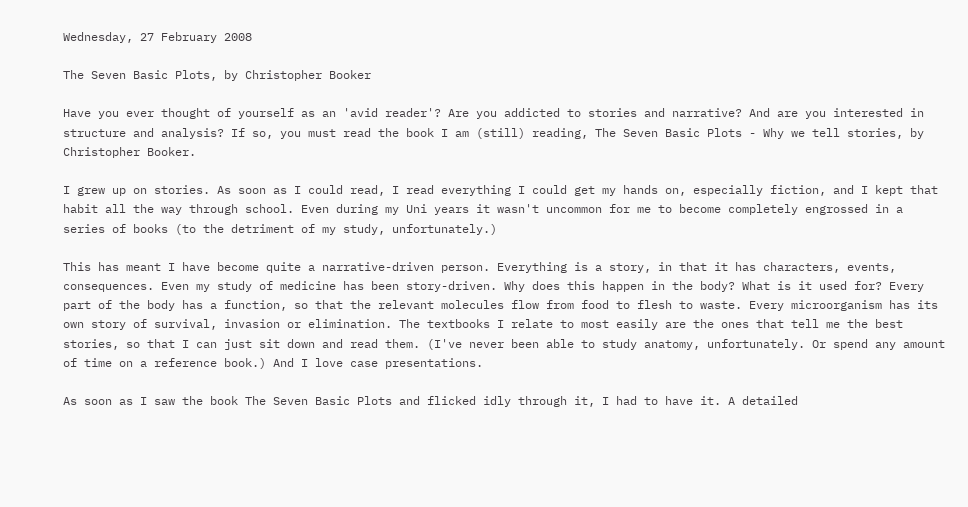Wednesday, 27 February 2008

The Seven Basic Plots, by Christopher Booker

Have you ever thought of yourself as an 'avid reader'? Are you addicted to stories and narrative? And are you interested in structure and analysis? If so, you must read the book I am (still) reading, The Seven Basic Plots - Why we tell stories, by Christopher Booker.

I grew up on stories. As soon as I could read, I read everything I could get my hands on, especially fiction, and I kept that habit all the way through school. Even during my Uni years it wasn't uncommon for me to become completely engrossed in a series of books (to the detriment of my study, unfortunately.)

This has meant I have become quite a narrative-driven person. Everything is a story, in that it has characters, events, consequences. Even my study of medicine has been story-driven. Why does this happen in the body? What is it used for? Every part of the body has a function, so that the relevant molecules flow from food to flesh to waste. Every microorganism has its own story of survival, invasion or elimination. The textbooks I relate to most easily are the ones that tell me the best stories, so that I can just sit down and read them. (I've never been able to study anatomy, unfortunately. Or spend any amount of time on a reference book.) And I love case presentations.

As soon as I saw the book The Seven Basic Plots and flicked idly through it, I had to have it. A detailed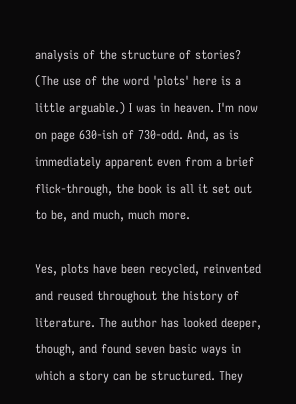analysis of the structure of stories? (The use of the word 'plots' here is a little arguable.) I was in heaven. I'm now on page 630-ish of 730-odd. And, as is immediately apparent even from a brief flick-through, the book is all it set out to be, and much, much more.

Yes, plots have been recycled, reinvented and reused throughout the history of literature. The author has looked deeper, though, and found seven basic ways in which a story can be structured. They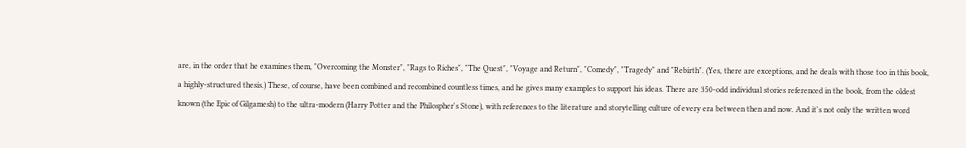are, in the order that he examines them, "Overcoming the Monster", "Rags to Riches", "The Quest", "Voyage and Return", "Comedy", "Tragedy" and "Rebirth". (Yes, there are exceptions, and he deals with those too in this book, a highly-structured thesis.) These, of course, have been combined and recombined countless times, and he gives many examples to support his ideas. There are 350-odd individual stories referenced in the book, from the oldest known (the Epic of Gilgamesh) to the ultra-modern (Harry Potter and the Philospher's Stone), with references to the literature and storytelling culture of every era between then and now. And it's not only the written word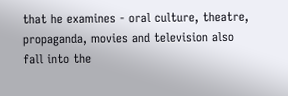that he examines - oral culture, theatre, propaganda, movies and television also fall into the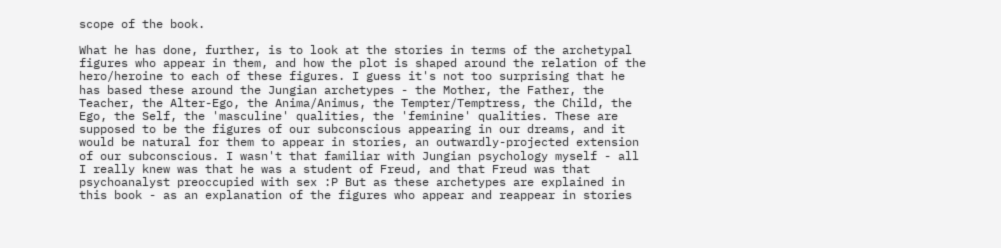scope of the book.

What he has done, further, is to look at the stories in terms of the archetypal figures who appear in them, and how the plot is shaped around the relation of the hero/heroine to each of these figures. I guess it's not too surprising that he has based these around the Jungian archetypes - the Mother, the Father, the Teacher, the Alter-Ego, the Anima/Animus, the Tempter/Temptress, the Child, the Ego, the Self, the 'masculine' qualities, the 'feminine' qualities. These are supposed to be the figures of our subconscious appearing in our dreams, and it would be natural for them to appear in stories, an outwardly-projected extension of our subconscious. I wasn't that familiar with Jungian psychology myself - all I really knew was that he was a student of Freud, and that Freud was that psychoanalyst preoccupied with sex :P But as these archetypes are explained in this book - as an explanation of the figures who appear and reappear in stories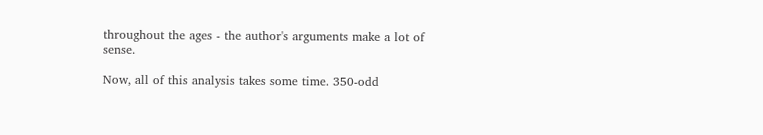throughout the ages - the author's arguments make a lot of sense.

Now, all of this analysis takes some time. 350-odd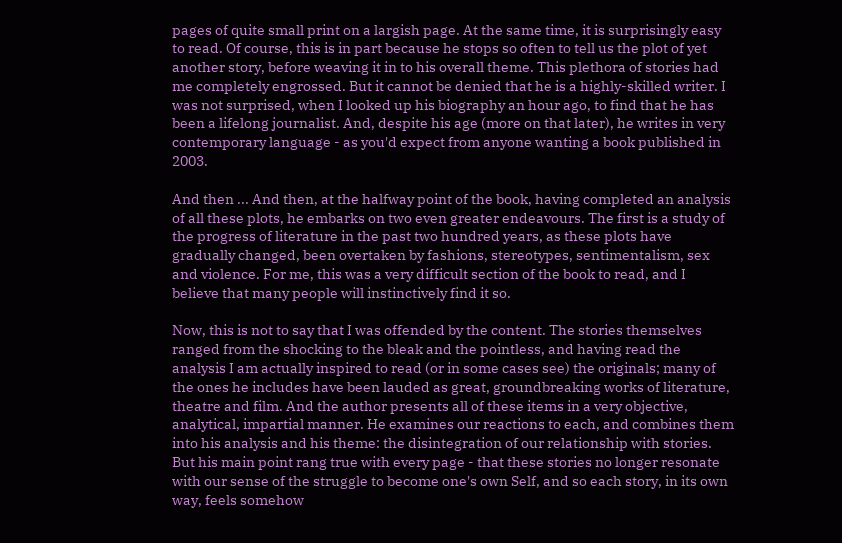pages of quite small print on a largish page. At the same time, it is surprisingly easy to read. Of course, this is in part because he stops so often to tell us the plot of yet another story, before weaving it in to his overall theme. This plethora of stories had me completely engrossed. But it cannot be denied that he is a highly-skilled writer. I was not surprised, when I looked up his biography an hour ago, to find that he has been a lifelong journalist. And, despite his age (more on that later), he writes in very contemporary language - as you'd expect from anyone wanting a book published in 2003.

And then ... And then, at the halfway point of the book, having completed an analysis of all these plots, he embarks on two even greater endeavours. The first is a study of the progress of literature in the past two hundred years, as these plots have gradually changed, been overtaken by fashions, stereotypes, sentimentalism, sex and violence. For me, this was a very difficult section of the book to read, and I believe that many people will instinctively find it so.

Now, this is not to say that I was offended by the content. The stories themselves ranged from the shocking to the bleak and the pointless, and having read the analysis I am actually inspired to read (or in some cases see) the originals; many of the ones he includes have been lauded as great, groundbreaking works of literature, theatre and film. And the author presents all of these items in a very objective, analytical, impartial manner. He examines our reactions to each, and combines them into his analysis and his theme: the disintegration of our relationship with stories. But his main point rang true with every page - that these stories no longer resonate with our sense of the struggle to become one's own Self, and so each story, in its own way, feels somehow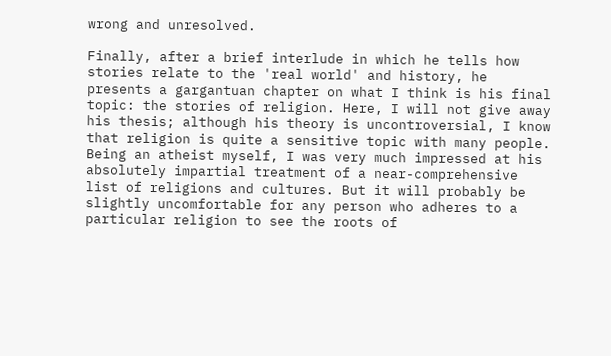wrong and unresolved.

Finally, after a brief interlude in which he tells how stories relate to the 'real world' and history, he presents a gargantuan chapter on what I think is his final topic: the stories of religion. Here, I will not give away his thesis; although his theory is uncontroversial, I know that religion is quite a sensitive topic with many people. Being an atheist myself, I was very much impressed at his absolutely impartial treatment of a near-comprehensive list of religions and cultures. But it will probably be slightly uncomfortable for any person who adheres to a particular religion to see the roots of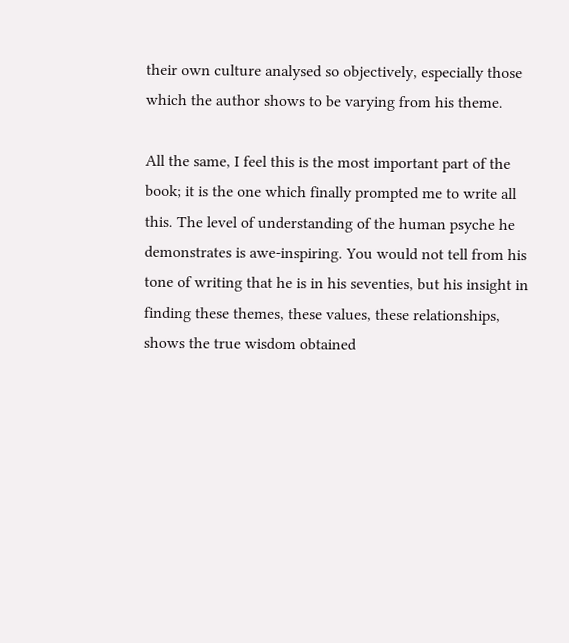their own culture analysed so objectively, especially those which the author shows to be varying from his theme.

All the same, I feel this is the most important part of the book; it is the one which finally prompted me to write all this. The level of understanding of the human psyche he demonstrates is awe-inspiring. You would not tell from his tone of writing that he is in his seventies, but his insight in finding these themes, these values, these relationships, shows the true wisdom obtained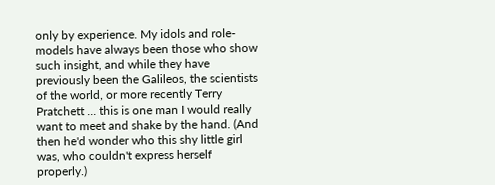only by experience. My idols and role-models have always been those who show such insight, and while they have previously been the Galileos, the scientists of the world, or more recently Terry Pratchett ... this is one man I would really want to meet and shake by the hand. (And then he'd wonder who this shy little girl was, who couldn't express herself properly.)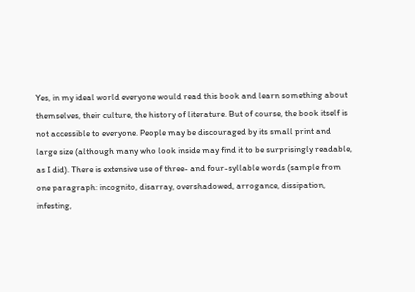Yes, in my ideal world everyone would read this book and learn something about themselves, their culture, the history of literature. But of course, the book itself is not accessible to everyone. People may be discouraged by its small print and large size (although many who look inside may find it to be surprisingly readable, as I did). There is extensive use of three- and four-syllable words (sample from one paragraph: incognito, disarray, overshadowed, arrogance, dissipation, infesting,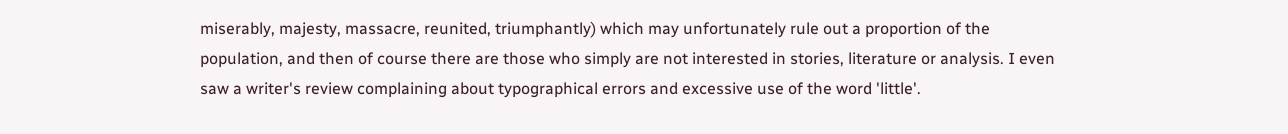miserably, majesty, massacre, reunited, triumphantly) which may unfortunately rule out a proportion of the population, and then of course there are those who simply are not interested in stories, literature or analysis. I even saw a writer's review complaining about typographical errors and excessive use of the word 'little'.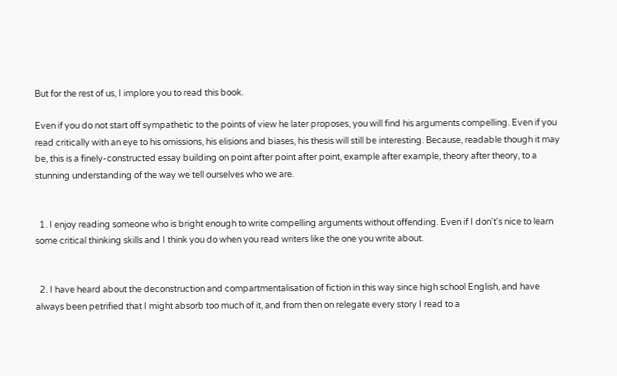But for the rest of us, I implore you to read this book.

Even if you do not start off sympathetic to the points of view he later proposes, you will find his arguments compelling. Even if you read critically with an eye to his omissions, his elisions and biases, his thesis will still be interesting. Because, readable though it may be, this is a finely-constructed essay building on point after point after point, example after example, theory after theory, to a stunning understanding of the way we tell ourselves who we are.


  1. I enjoy reading someone who is bright enough to write compelling arguments without offending. Even if I don't's nice to learn some critical thinking skills and I think you do when you read writers like the one you write about.


  2. I have heard about the deconstruction and compartmentalisation of fiction in this way since high school English, and have always been petrified that I might absorb too much of it, and from then on relegate every story I read to a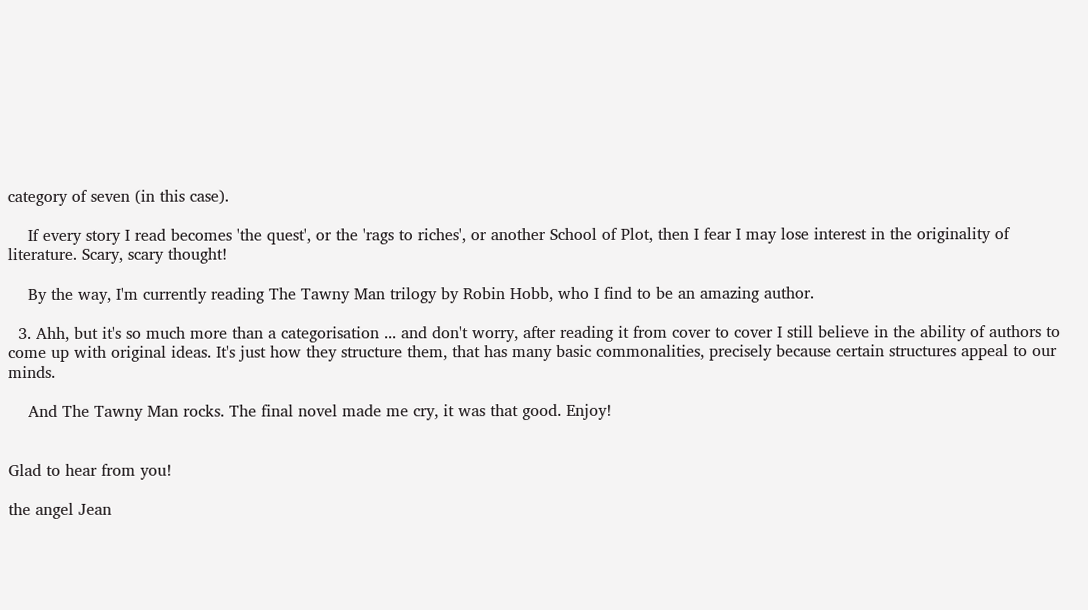category of seven (in this case).

    If every story I read becomes 'the quest', or the 'rags to riches', or another School of Plot, then I fear I may lose interest in the originality of literature. Scary, scary thought!

    By the way, I'm currently reading The Tawny Man trilogy by Robin Hobb, who I find to be an amazing author.

  3. Ahh, but it's so much more than a categorisation ... and don't worry, after reading it from cover to cover I still believe in the ability of authors to come up with original ideas. It's just how they structure them, that has many basic commonalities, precisely because certain structures appeal to our minds.

    And The Tawny Man rocks. The final novel made me cry, it was that good. Enjoy!


Glad to hear from you!

the angel Jean